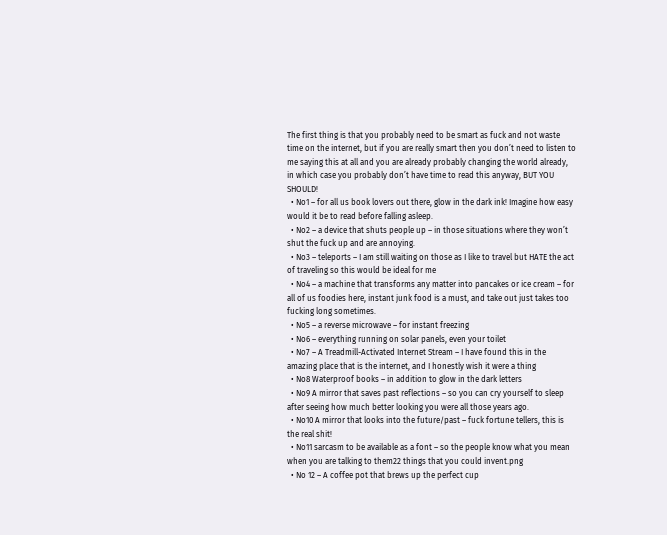The first thing is that you probably need to be smart as fuck and not waste time on the internet, but if you are really smart then you don’t need to listen to me saying this at all and you are already probably changing the world already, in which case you probably don’t have time to read this anyway, BUT YOU SHOULD!
  • No1 – for all us book lovers out there, glow in the dark ink! Imagine how easy would it be to read before falling asleep.
  • No2 – a device that shuts people up – in those situations where they won’t shut the fuck up and are annoying.
  • No3 – teleports – I am still waiting on those as I like to travel but HATE the act of traveling so this would be ideal for me
  • No4 – a machine that transforms any matter into pancakes or ice cream – for all of us foodies here, instant junk food is a must, and take out just takes too fucking long sometimes.
  • No5 – a reverse microwave – for instant freezing
  • No6 – everything running on solar panels, even your toilet
  • No7 – A Treadmill-Activated Internet Stream – I have found this in the amazing place that is the internet, and I honestly wish it were a thing
  • No8 Waterproof books – in addition to glow in the dark letters
  • No9 A mirror that saves past reflections – so you can cry yourself to sleep after seeing how much better looking you were all those years ago.
  • No10 A mirror that looks into the future/past – fuck fortune tellers, this is the real shit!
  • No11 sarcasm to be available as a font – so the people know what you mean when you are talking to them22 things that you could invent.png
  • No 12 – A coffee pot that brews up the perfect cup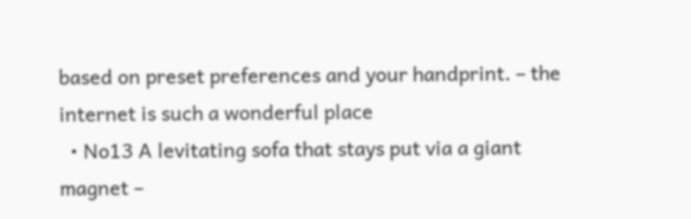based on preset preferences and your handprint. – the internet is such a wonderful place
  • No13 A levitating sofa that stays put via a giant magnet –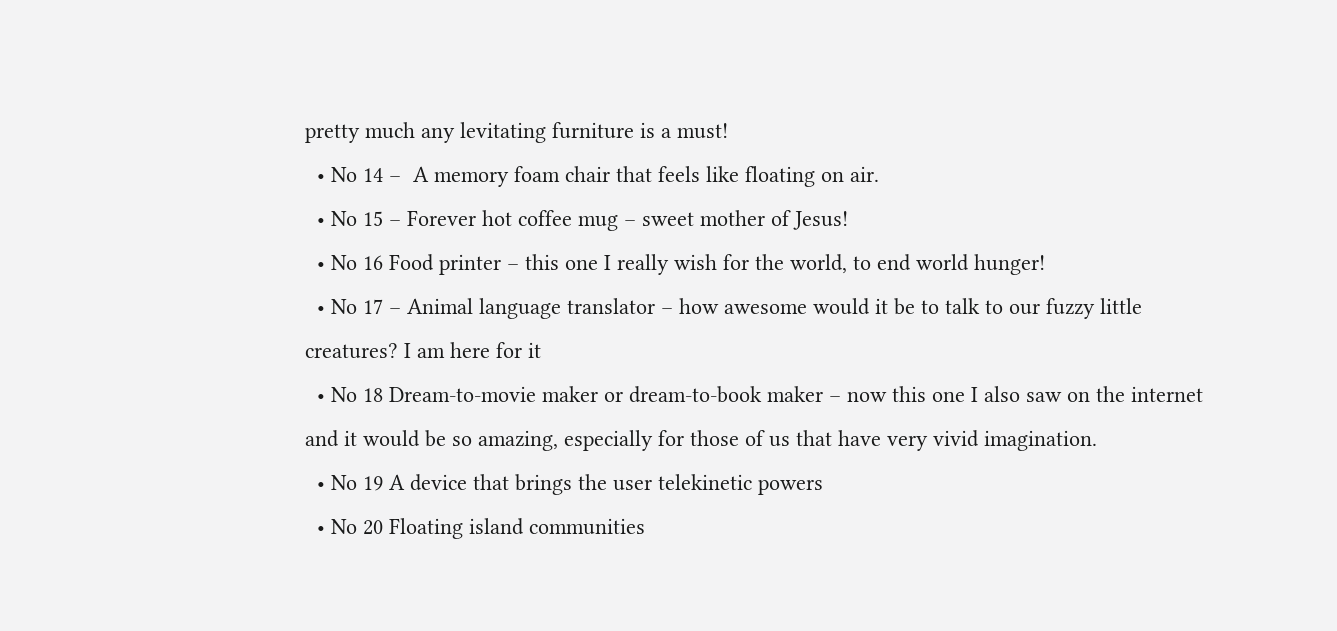pretty much any levitating furniture is a must!
  • No 14 –  A memory foam chair that feels like floating on air.
  • No 15 – Forever hot coffee mug – sweet mother of Jesus!
  • No 16 Food printer – this one I really wish for the world, to end world hunger!
  • No 17 – Animal language translator – how awesome would it be to talk to our fuzzy little creatures? I am here for it
  • No 18 Dream-to-movie maker or dream-to-book maker – now this one I also saw on the internet and it would be so amazing, especially for those of us that have very vivid imagination.
  • No 19 A device that brings the user telekinetic powers
  • No 20 Floating island communities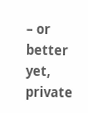– or better yet, private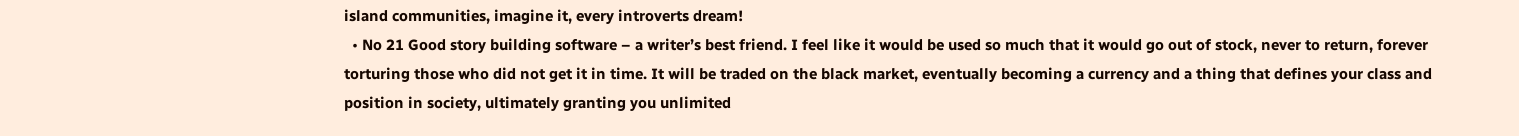island communities, imagine it, every introverts dream!
  • No 21 Good story building software – a writer’s best friend. I feel like it would be used so much that it would go out of stock, never to return, forever torturing those who did not get it in time. It will be traded on the black market, eventually becoming a currency and a thing that defines your class and position in society, ultimately granting you unlimited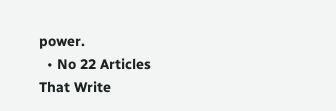power.
  • No 22 Articles That Write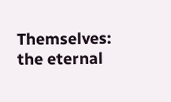Themselves: the eternal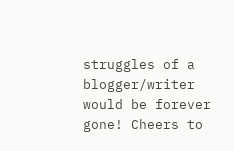struggles of a blogger/writer would be forever gone! Cheers to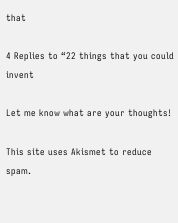that

4 Replies to “22 things that you could invent

Let me know what are your thoughts!

This site uses Akismet to reduce spam.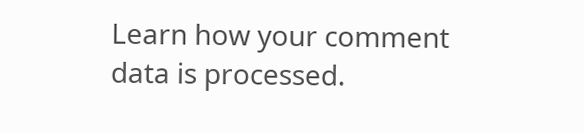Learn how your comment data is processed.